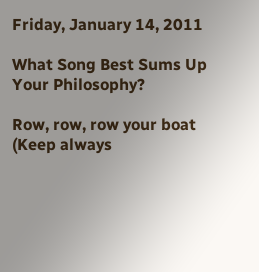Friday, January 14, 2011

What Song Best Sums Up Your Philosophy?

Row, row, row your boat
(Keep always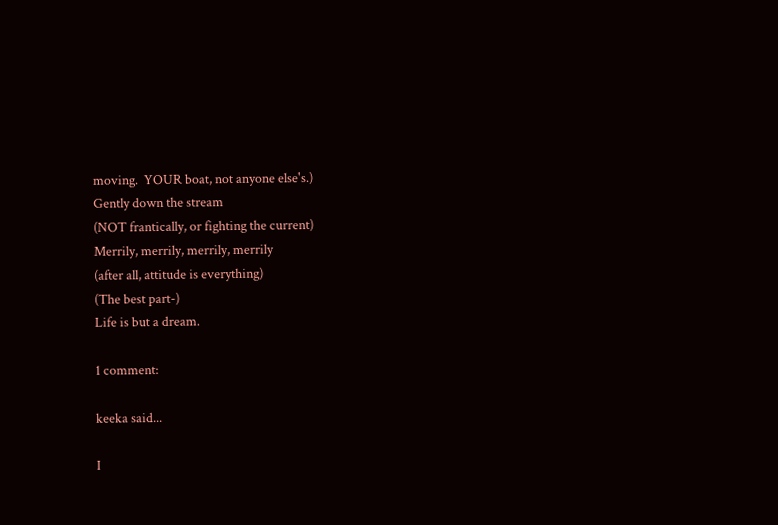moving.  YOUR boat, not anyone else's.)
Gently down the stream
(NOT frantically, or fighting the current)
Merrily, merrily, merrily, merrily
(after all, attitude is everything)
(The best part-)
Life is but a dream.

1 comment:

keeka said...

I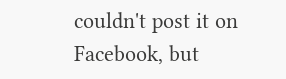couldn't post it on Facebook, but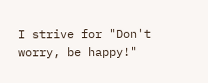I strive for "Don't worry, be happy!"